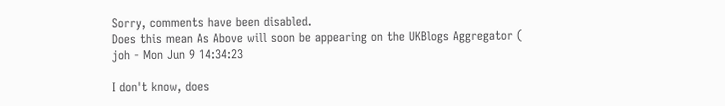Sorry, comments have been disabled.
Does this mean As Above will soon be appearing on the UKBlogs Aggregator (
joh - Mon Jun 9 14:34:23

I don't know, does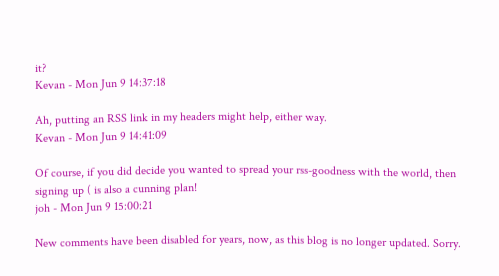it?
Kevan - Mon Jun 9 14:37:18

Ah, putting an RSS link in my headers might help, either way.
Kevan - Mon Jun 9 14:41:09

Of course, if you did decide you wanted to spread your rss-goodness with the world, then signing up ( is also a cunning plan!
joh - Mon Jun 9 15:00:21

New comments have been disabled for years, now, as this blog is no longer updated. Sorry.